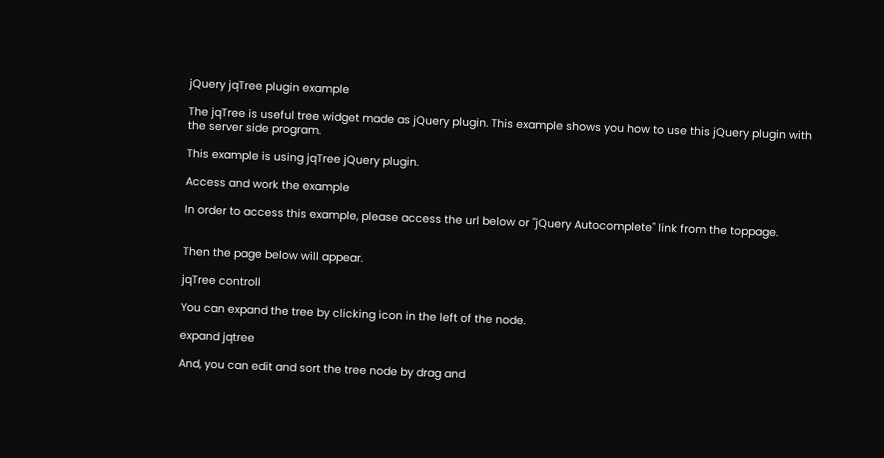jQuery jqTree plugin example

The jqTree is useful tree widget made as jQuery plugin. This example shows you how to use this jQuery plugin with the server side program.

This example is using jqTree jQuery plugin.

Access and work the example

In order to access this example, please access the url below or "jQuery Autocomplete" link from the toppage.


Then the page below will appear.

jqTree controll

You can expand the tree by clicking icon in the left of the node.

expand jqtree

And, you can edit and sort the tree node by drag and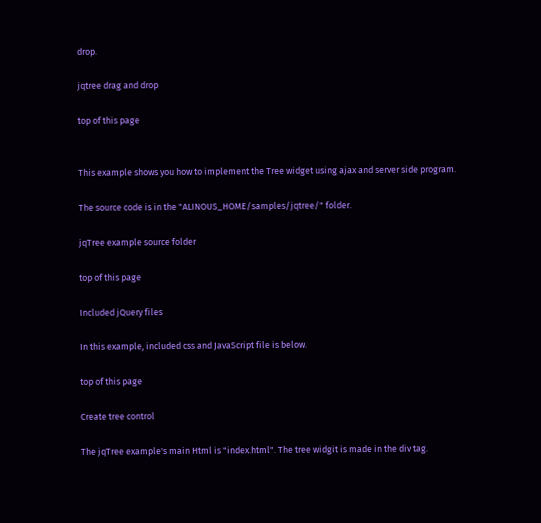drop.

jqtree drag and drop

top of this page


This example shows you how to implement the Tree widget using ajax and server side program.

The source code is in the "ALINOUS_HOME/samples/jqtree/" folder.

jqTree example source folder

top of this page

Included jQuery files

In this example, included css and JavaScript file is below.

top of this page

Create tree control

The jqTree example's main Html is "index.html". The tree widgit is made in the div tag.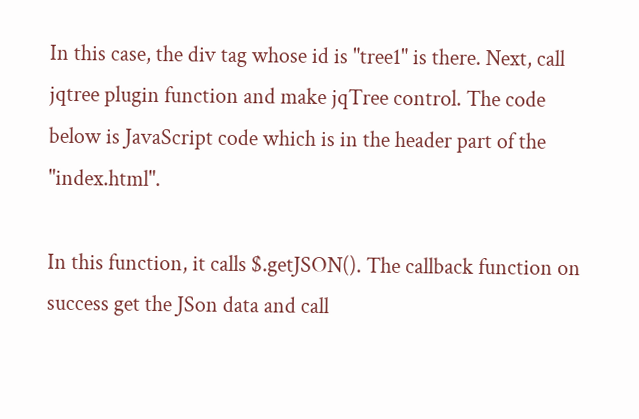In this case, the div tag whose id is "tree1" is there. Next, call jqtree plugin function and make jqTree control. The code below is JavaScript code which is in the header part of the "index.html".

In this function, it calls $.getJSON(). The callback function on success get the JSon data and call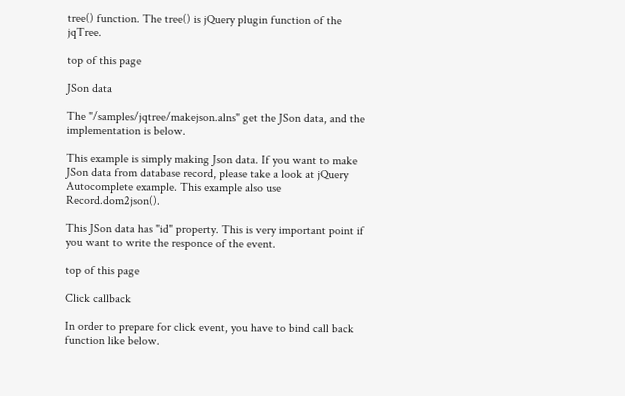tree() function. The tree() is jQuery plugin function of the jqTree.

top of this page

JSon data

The "/samples/jqtree/makejson.alns" get the JSon data, and the implementation is below.

This example is simply making Json data. If you want to make JSon data from database record, please take a look at jQuery Autocomplete example. This example also use Record.dom2json().

This JSon data has "id" property. This is very important point if you want to write the responce of the event.

top of this page

Click callback

In order to prepare for click event, you have to bind call back function like below.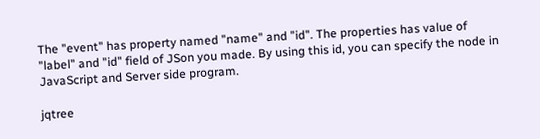The "event" has property named "name" and "id". The properties has value of "label" and "id" field of JSon you made. By using this id, you can specify the node in JavaScript and Server side program.

jqtree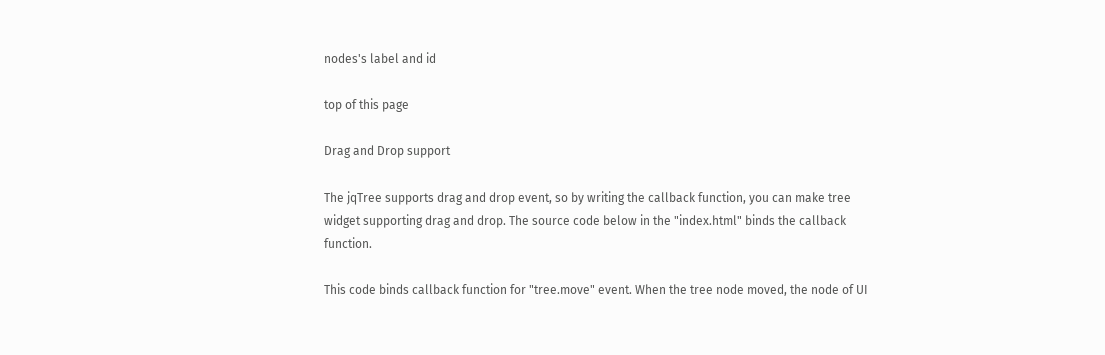nodes's label and id

top of this page

Drag and Drop support

The jqTree supports drag and drop event, so by writing the callback function, you can make tree widget supporting drag and drop. The source code below in the "index.html" binds the callback function.

This code binds callback function for "tree.move" event. When the tree node moved, the node of UI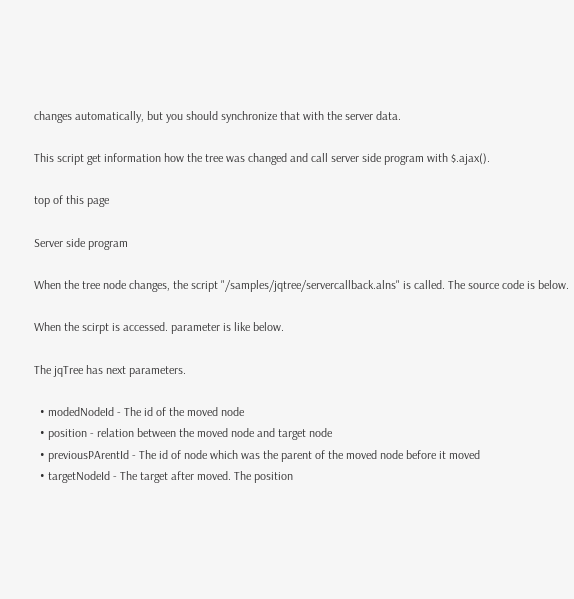changes automatically, but you should synchronize that with the server data.

This script get information how the tree was changed and call server side program with $.ajax().

top of this page

Server side program

When the tree node changes, the script "/samples/jqtree/servercallback.alns" is called. The source code is below.

When the scirpt is accessed. parameter is like below.

The jqTree has next parameters.

  • modedNodeId - The id of the moved node
  • position - relation between the moved node and target node
  • previousPArentId - The id of node which was the parent of the moved node before it moved
  • targetNodeId - The target after moved. The position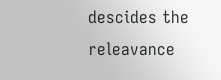descides the releavance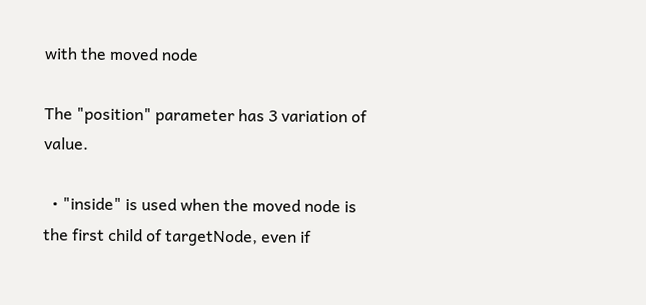with the moved node

The "position" parameter has 3 variation of value.

  • "inside" is used when the moved node is the first child of targetNode, even if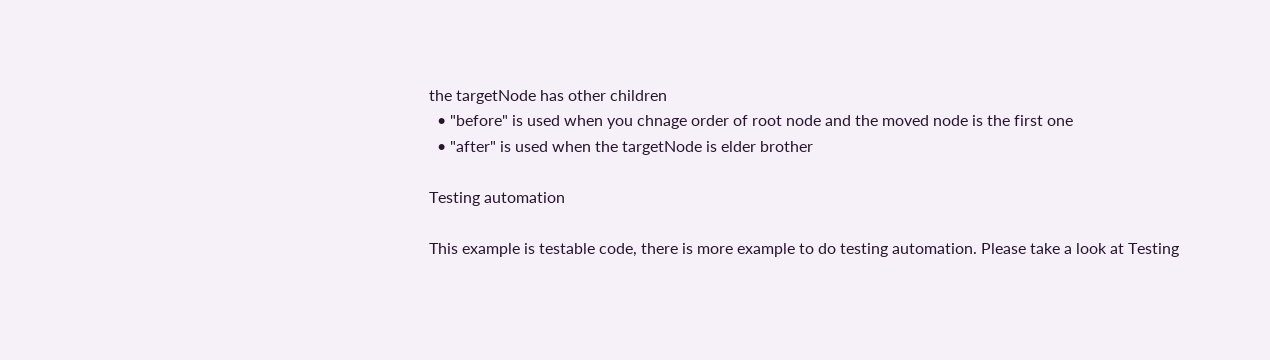the targetNode has other children
  • "before" is used when you chnage order of root node and the moved node is the first one
  • "after" is used when the targetNode is elder brother

Testing automation

This example is testable code, there is more example to do testing automation. Please take a look at Testing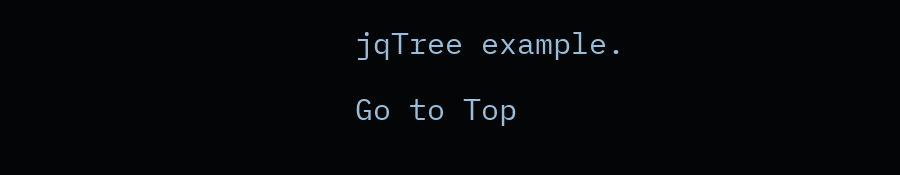jqTree example.

Go to Top